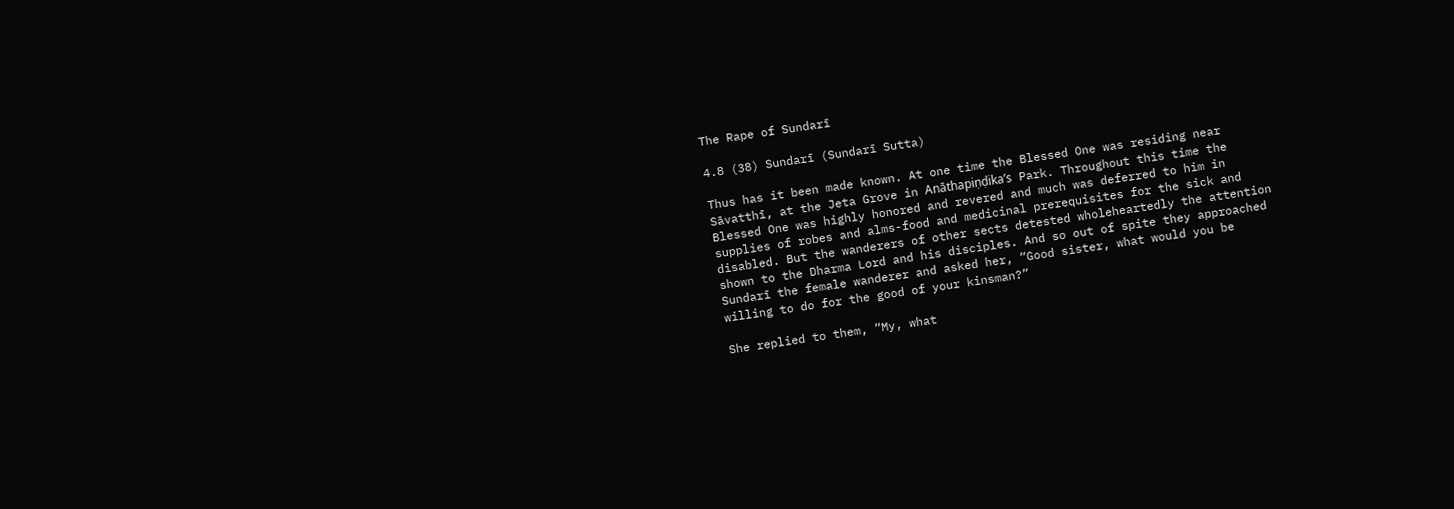The Rape of Sundarī

4.8 (38) Sundarī (Sundarī Sutta)

Thus has it been made known. At one time the Blessed One was residing near Sāvatthī, at the Jeta Grove in Anāthapiṇḍika’s Park. Throughout this time the Blessed One was highly honored and revered and much was deferred to him in supplies of robes and alms-food and medicinal prerequisites for the sick and disabled. But the wanderers of other sects detested wholeheartedly the attention shown to the Dharma Lord and his disciples. And so out of spite they approached Sundarī the female wanderer and asked her, “Good sister, what would you be willing to do for the good of your kinsman?”

She replied to them, “My, what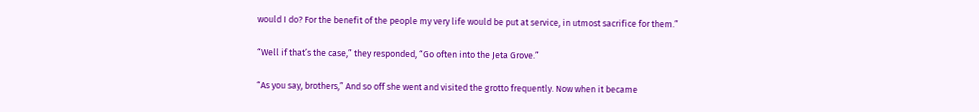would I do? For the benefit of the people my very life would be put at service, in utmost sacrifice for them.”

“Well if that’s the case,” they responded, “Go often into the Jeta Grove.”

“As you say, brothers,” And so off she went and visited the grotto frequently. Now when it became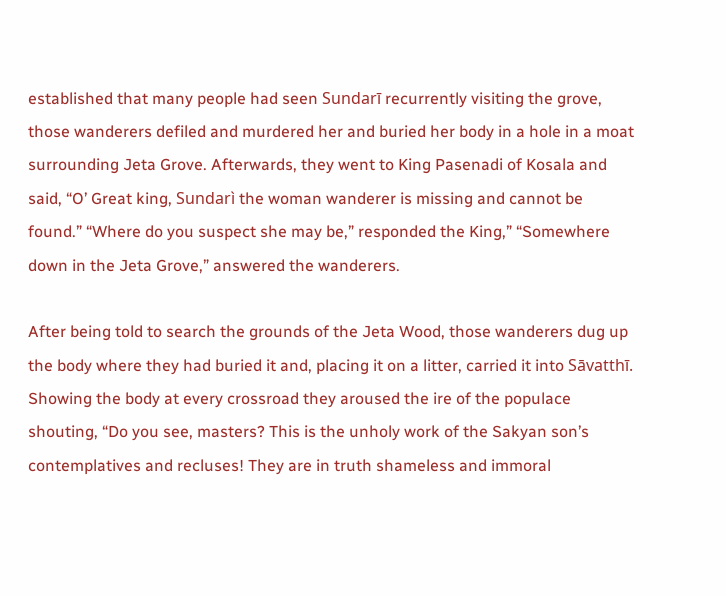established that many people had seen Sundarī recurrently visiting the grove, those wanderers defiled and murdered her and buried her body in a hole in a moat surrounding Jeta Grove. Afterwards, they went to King Pasenadi of Kosala and said, “O’ Great king, Sundarì the woman wanderer is missing and cannot be found.” “Where do you suspect she may be,” responded the King,” “Somewhere down in the Jeta Grove,” answered the wanderers.

After being told to search the grounds of the Jeta Wood, those wanderers dug up the body where they had buried it and, placing it on a litter, carried it into Sāvatthī. Showing the body at every crossroad they aroused the ire of the populace shouting, “Do you see, masters? This is the unholy work of the Sakyan son’s contemplatives and recluses! They are in truth shameless and immoral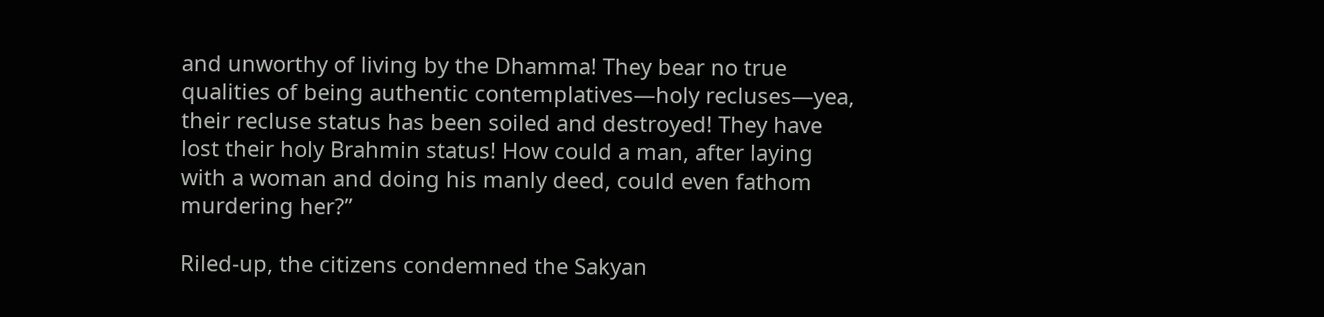and unworthy of living by the Dhamma! They bear no true qualities of being authentic contemplatives—holy recluses—yea, their recluse status has been soiled and destroyed! They have lost their holy Brahmin status! How could a man, after laying with a woman and doing his manly deed, could even fathom murdering her?”

Riled-up, the citizens condemned the Sakyan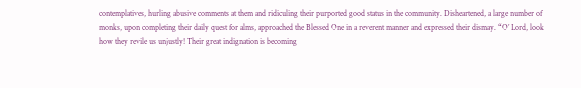contemplatives, hurling abusive comments at them and ridiculing their purported good status in the community. Disheartened, a large number of monks, upon completing their daily quest for alms, approached the Blessed One in a reverent manner and expressed their dismay. “O’ Lord, look how they revile us unjustly! Their great indignation is becoming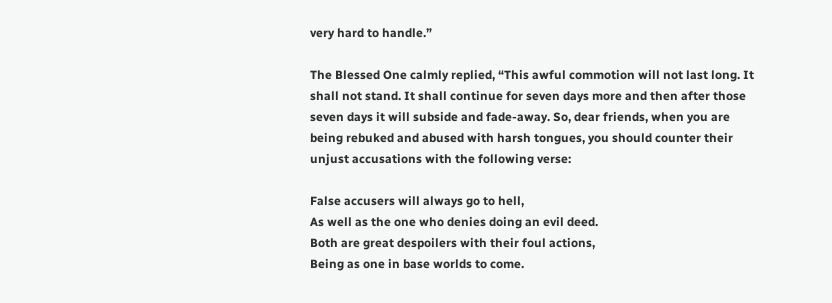very hard to handle.”

The Blessed One calmly replied, “This awful commotion will not last long. It shall not stand. It shall continue for seven days more and then after those seven days it will subside and fade-away. So, dear friends, when you are being rebuked and abused with harsh tongues, you should counter their unjust accusations with the following verse:

False accusers will always go to hell,
As well as the one who denies doing an evil deed.
Both are great despoilers with their foul actions,
Being as one in base worlds to come.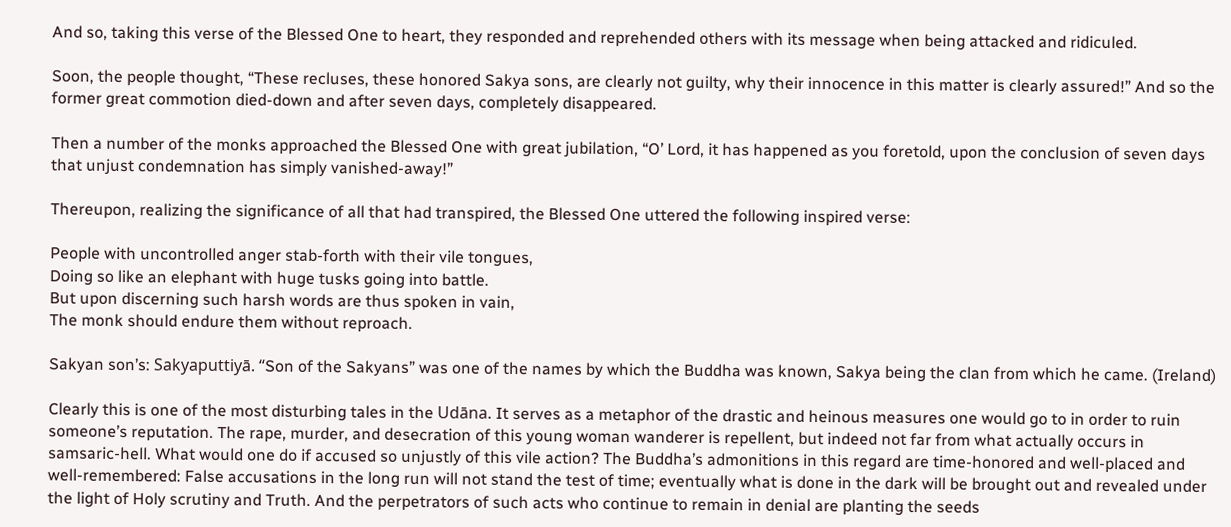And so, taking this verse of the Blessed One to heart, they responded and reprehended others with its message when being attacked and ridiculed.

Soon, the people thought, “These recluses, these honored Sakya sons, are clearly not guilty, why their innocence in this matter is clearly assured!” And so the former great commotion died-down and after seven days, completely disappeared.

Then a number of the monks approached the Blessed One with great jubilation, “O’ Lord, it has happened as you foretold, upon the conclusion of seven days that unjust condemnation has simply vanished-away!”

Thereupon, realizing the significance of all that had transpired, the Blessed One uttered the following inspired verse:

People with uncontrolled anger stab-forth with their vile tongues,
Doing so like an elephant with huge tusks going into battle.
But upon discerning such harsh words are thus spoken in vain,
The monk should endure them without reproach.

Sakyan son’s: Sakyaputtiyā. “Son of the Sakyans” was one of the names by which the Buddha was known, Sakya being the clan from which he came. (Ireland)

Clearly this is one of the most disturbing tales in the Udāna. It serves as a metaphor of the drastic and heinous measures one would go to in order to ruin someone’s reputation. The rape, murder, and desecration of this young woman wanderer is repellent, but indeed not far from what actually occurs in samsaric-hell. What would one do if accused so unjustly of this vile action? The Buddha’s admonitions in this regard are time-honored and well-placed and well-remembered: False accusations in the long run will not stand the test of time; eventually what is done in the dark will be brought out and revealed under the light of Holy scrutiny and Truth. And the perpetrators of such acts who continue to remain in denial are planting the seeds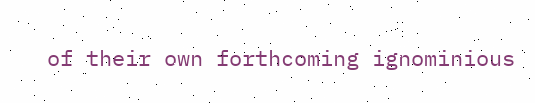of their own forthcoming ignominious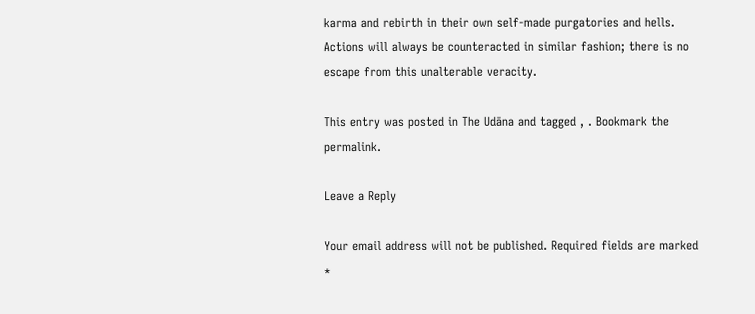karma and rebirth in their own self-made purgatories and hells. Actions will always be counteracted in similar fashion; there is no escape from this unalterable veracity.

This entry was posted in The Udāna and tagged , . Bookmark the permalink.

Leave a Reply

Your email address will not be published. Required fields are marked *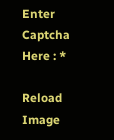Enter Captcha Here : *

Reload Image